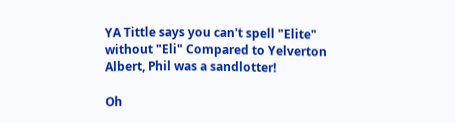YA Tittle says you can't spell "Elite" without "Eli" Compared to Yelverton Albert, Phil was a sandlotter!

Oh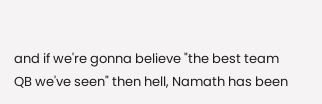and if we're gonna believe "the best team QB we've seen" then hell, Namath has been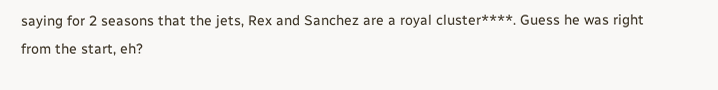saying for 2 seasons that the jets, Rex and Sanchez are a royal cluster****. Guess he was right from the start, eh?